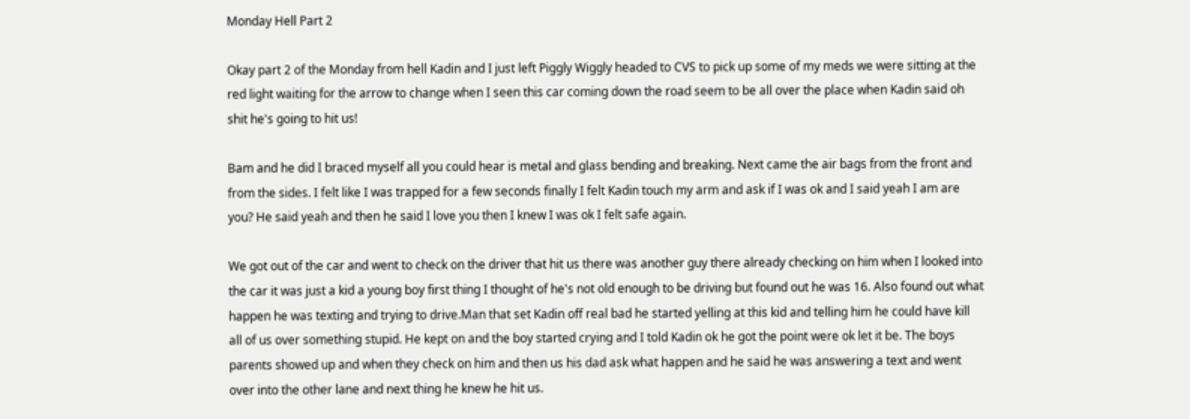Monday Hell Part 2

Okay part 2 of the Monday from hell Kadin and I just left Piggly Wiggly headed to CVS to pick up some of my meds we were sitting at the red light waiting for the arrow to change when I seen this car coming down the road seem to be all over the place when Kadin said oh shit he's going to hit us!

Bam and he did I braced myself all you could hear is metal and glass bending and breaking. Next came the air bags from the front and from the sides. I felt like I was trapped for a few seconds finally I felt Kadin touch my arm and ask if I was ok and I said yeah I am are you? He said yeah and then he said I love you then I knew I was ok I felt safe again.

We got out of the car and went to check on the driver that hit us there was another guy there already checking on him when I looked into the car it was just a kid a young boy first thing I thought of he's not old enough to be driving but found out he was 16. Also found out what happen he was texting and trying to drive.Man that set Kadin off real bad he started yelling at this kid and telling him he could have kill all of us over something stupid. He kept on and the boy started crying and I told Kadin ok he got the point were ok let it be. The boys parents showed up and when they check on him and then us his dad ask what happen and he said he was answering a text and went over into the other lane and next thing he knew he hit us.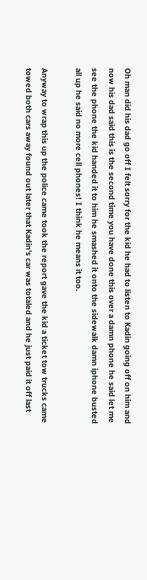Oh man did his dad go off I felt sorry for the kid he had to listen to Kadin going off on him and now his dad said this is the second time you have done this over a damn phone he said let me see the phone the kid handed it to him he smashed it onto the sidewalk damn iphone busted all up he said no more cell phones! I think he means it too.

Anyway to wrap this up the police came took the report gave the kid a ticket tow trucks came towed both cars away found out later that Kadin's car was totaled and he just paid it off last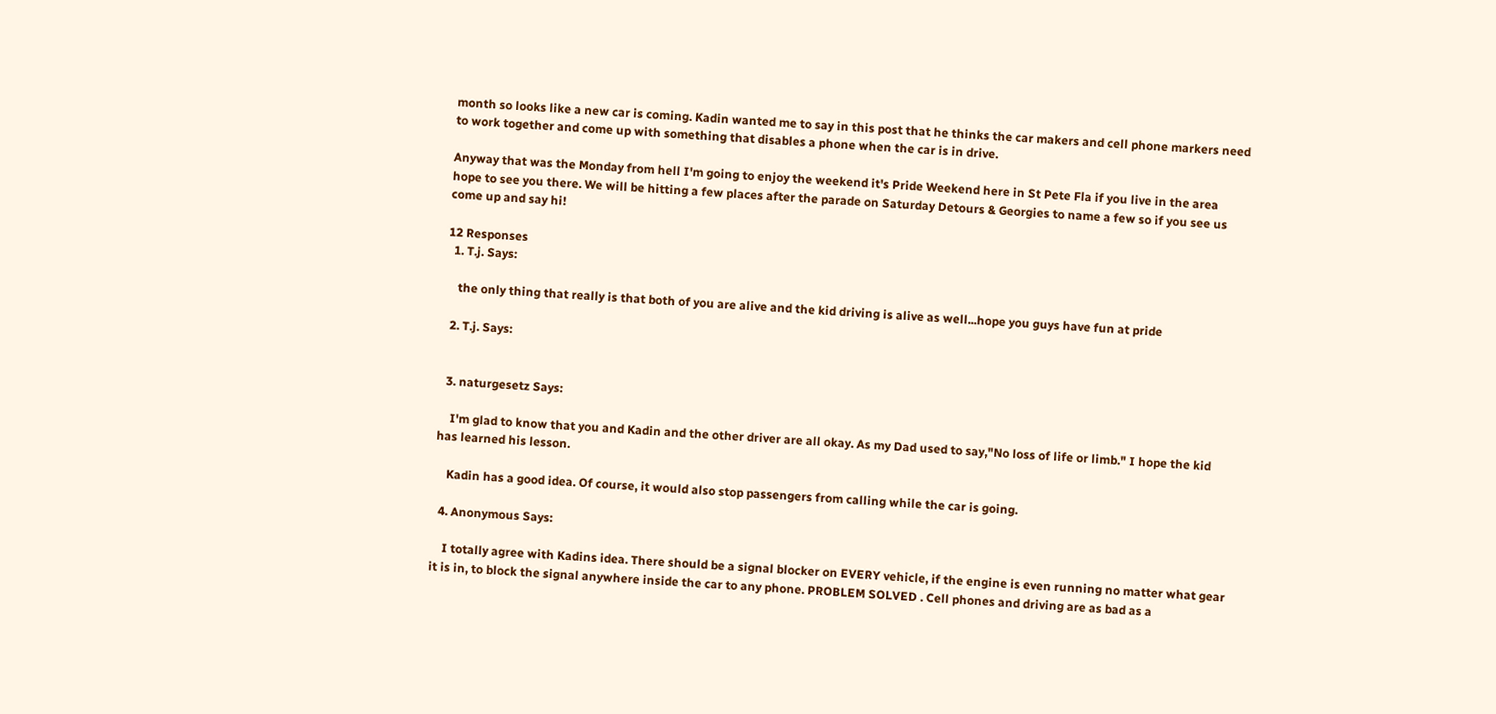month so looks like a new car is coming. Kadin wanted me to say in this post that he thinks the car makers and cell phone markers need to work together and come up with something that disables a phone when the car is in drive.

Anyway that was the Monday from hell I'm going to enjoy the weekend it's Pride Weekend here in St Pete Fla if you live in the area hope to see you there. We will be hitting a few places after the parade on Saturday Detours & Georgies to name a few so if you see us come up and say hi!

12 Responses
  1. T.j. Says:

    the only thing that really is that both of you are alive and the kid driving is alive as well...hope you guys have fun at pride

  2. T.j. Says:


  3. naturgesetz Says:

    I'm glad to know that you and Kadin and the other driver are all okay. As my Dad used to say,"No loss of life or limb." I hope the kid has learned his lesson.

    Kadin has a good idea. Of course, it would also stop passengers from calling while the car is going.

  4. Anonymous Says:

    I totally agree with Kadins idea. There should be a signal blocker on EVERY vehicle, if the engine is even running no matter what gear it is in, to block the signal anywhere inside the car to any phone. PROBLEM SOLVED . Cell phones and driving are as bad as a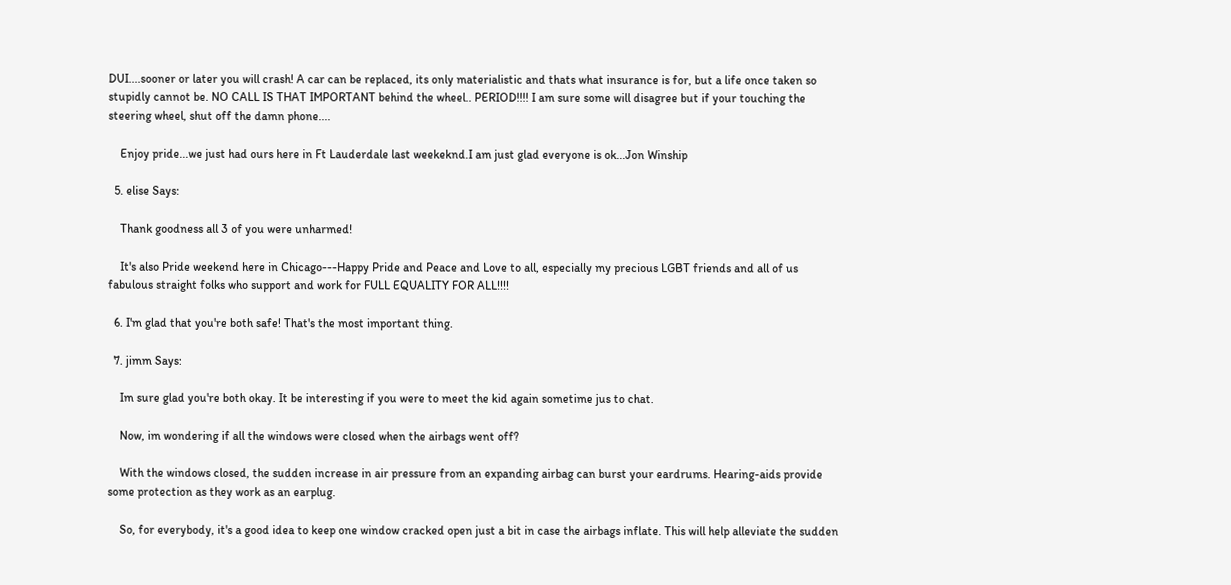DUI....sooner or later you will crash! A car can be replaced, its only materialistic and thats what insurance is for, but a life once taken so stupidly cannot be. NO CALL IS THAT IMPORTANT behind the wheel.. PERIOD!!!! I am sure some will disagree but if your touching the steering wheel, shut off the damn phone....

    Enjoy pride...we just had ours here in Ft Lauderdale last weekeknd.I am just glad everyone is ok...Jon Winship

  5. elise Says:

    Thank goodness all 3 of you were unharmed!

    It's also Pride weekend here in Chicago---Happy Pride and Peace and Love to all, especially my precious LGBT friends and all of us fabulous straight folks who support and work for FULL EQUALITY FOR ALL!!!!

  6. I'm glad that you're both safe! That's the most important thing.

  7. jimm Says:

    Im sure glad you're both okay. It be interesting if you were to meet the kid again sometime jus to chat.

    Now, im wondering if all the windows were closed when the airbags went off?

    With the windows closed, the sudden increase in air pressure from an expanding airbag can burst your eardrums. Hearing-aids provide some protection as they work as an earplug.

    So, for everybody, it's a good idea to keep one window cracked open just a bit in case the airbags inflate. This will help alleviate the sudden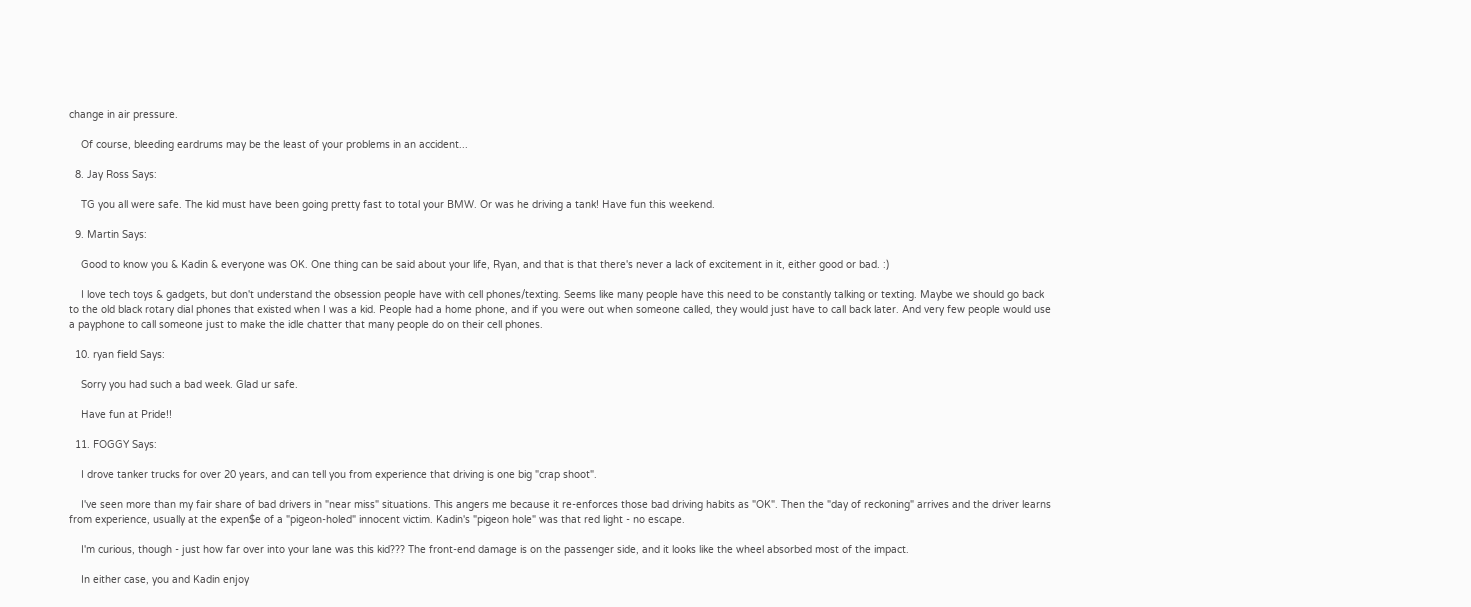change in air pressure.

    Of course, bleeding eardrums may be the least of your problems in an accident...

  8. Jay Ross Says:

    TG you all were safe. The kid must have been going pretty fast to total your BMW. Or was he driving a tank! Have fun this weekend.

  9. Martin Says:

    Good to know you & Kadin & everyone was OK. One thing can be said about your life, Ryan, and that is that there's never a lack of excitement in it, either good or bad. :)

    I love tech toys & gadgets, but don't understand the obsession people have with cell phones/texting. Seems like many people have this need to be constantly talking or texting. Maybe we should go back to the old black rotary dial phones that existed when I was a kid. People had a home phone, and if you were out when someone called, they would just have to call back later. And very few people would use a payphone to call someone just to make the idle chatter that many people do on their cell phones.

  10. ryan field Says:

    Sorry you had such a bad week. Glad ur safe.

    Have fun at Pride!!

  11. FOGGY Says:

    I drove tanker trucks for over 20 years, and can tell you from experience that driving is one big "crap shoot".

    I've seen more than my fair share of bad drivers in "near miss" situations. This angers me because it re-enforces those bad driving habits as "OK". Then the "day of reckoning" arrives and the driver learns from experience, usually at the expen$e of a "pigeon-holed" innocent victim. Kadin's "pigeon hole" was that red light - no escape.

    I'm curious, though - just how far over into your lane was this kid??? The front-end damage is on the passenger side, and it looks like the wheel absorbed most of the impact.

    In either case, you and Kadin enjoy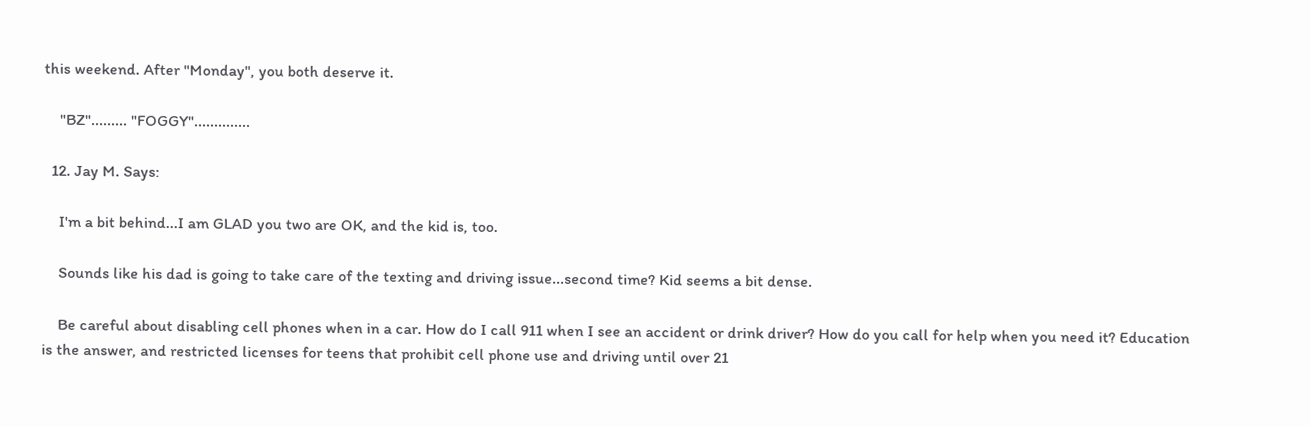this weekend. After "Monday", you both deserve it.

    "BZ"......... "FOGGY"..............

  12. Jay M. Says:

    I'm a bit behind...I am GLAD you two are OK, and the kid is, too.

    Sounds like his dad is going to take care of the texting and driving issue...second time? Kid seems a bit dense.

    Be careful about disabling cell phones when in a car. How do I call 911 when I see an accident or drink driver? How do you call for help when you need it? Education is the answer, and restricted licenses for teens that prohibit cell phone use and driving until over 21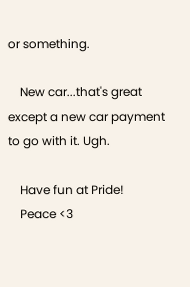or something.

    New car...that's great except a new car payment to go with it. Ugh.

    Have fun at Pride!
    Peace <3